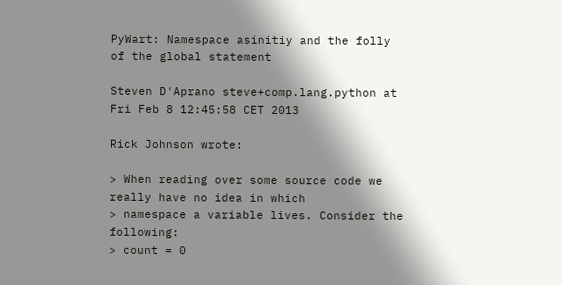PyWart: Namespace asinitiy and the folly of the global statement

Steven D'Aprano steve+comp.lang.python at
Fri Feb 8 12:45:58 CET 2013

Rick Johnson wrote:

> When reading over some source code we really have no idea in which
> namespace a variable lives. Consider the following:
> count = 0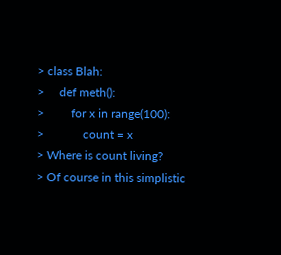> class Blah:
>     def meth():
>         for x in range(100):
>             count = x
> Where is count living?
> Of course in this simplistic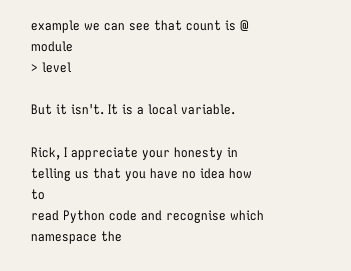example we can see that count is @ module
> level

But it isn't. It is a local variable.

Rick, I appreciate your honesty in telling us that you have no idea how to
read Python code and recognise which namespace the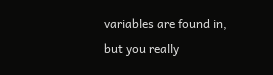variables are found in,
but you really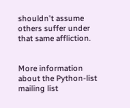shouldn't assume others suffer under that same affliction.


More information about the Python-list mailing list